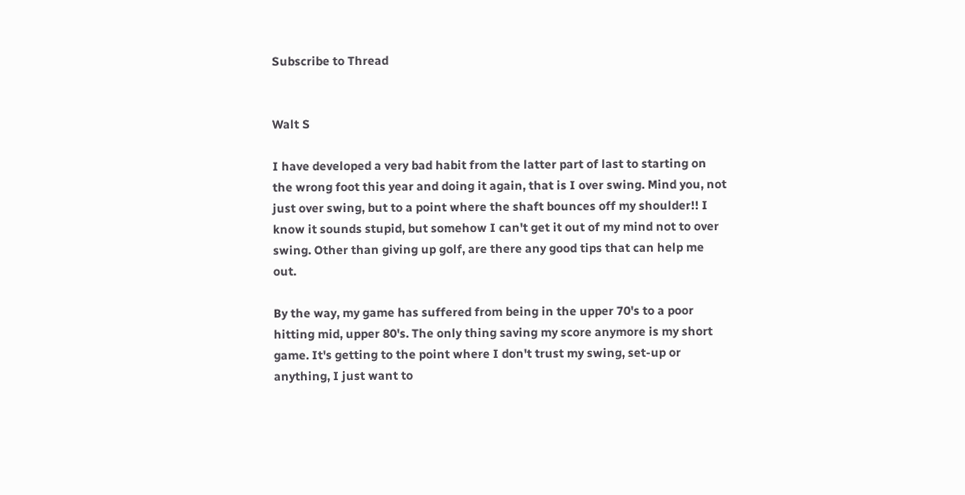Subscribe to Thread


Walt S

I have developed a very bad habit from the latter part of last to starting on the wrong foot this year and doing it again, that is I over swing. Mind you, not just over swing, but to a point where the shaft bounces off my shoulder!! I know it sounds stupid, but somehow I can't get it out of my mind not to over swing. Other than giving up golf, are there any good tips that can help me out.

By the way, my game has suffered from being in the upper 70's to a poor hitting mid, upper 80's. The only thing saving my score anymore is my short game. It's getting to the point where I don't trust my swing, set-up or anything, I just want to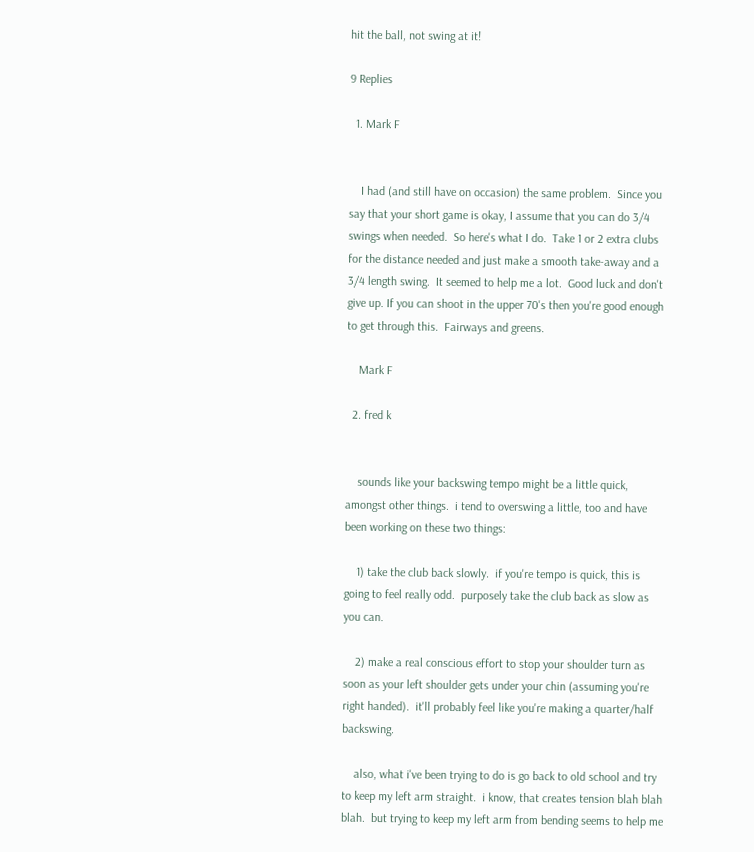hit the ball, not swing at it!

9 Replies

  1. Mark F


    I had (and still have on occasion) the same problem.  Since you say that your short game is okay, I assume that you can do 3/4 swings when needed.  So here's what I do.  Take 1 or 2 extra clubs for the distance needed and just make a smooth take-away and a 3/4 length swing.  It seemed to help me a lot.  Good luck and don't give up. If you can shoot in the upper 70's then you're good enough to get through this.  Fairways and greens.

    Mark F

  2. fred k


    sounds like your backswing tempo might be a little quick, amongst other things.  i tend to overswing a little, too and have been working on these two things:

    1) take the club back slowly.  if you're tempo is quick, this is going to feel really odd.  purposely take the club back as slow as you can.

    2) make a real conscious effort to stop your shoulder turn as soon as your left shoulder gets under your chin (assuming you're right handed).  it'll probably feel like you're making a quarter/half backswing.

    also, what i've been trying to do is go back to old school and try to keep my left arm straight.  i know, that creates tension blah blah blah.  but trying to keep my left arm from bending seems to help me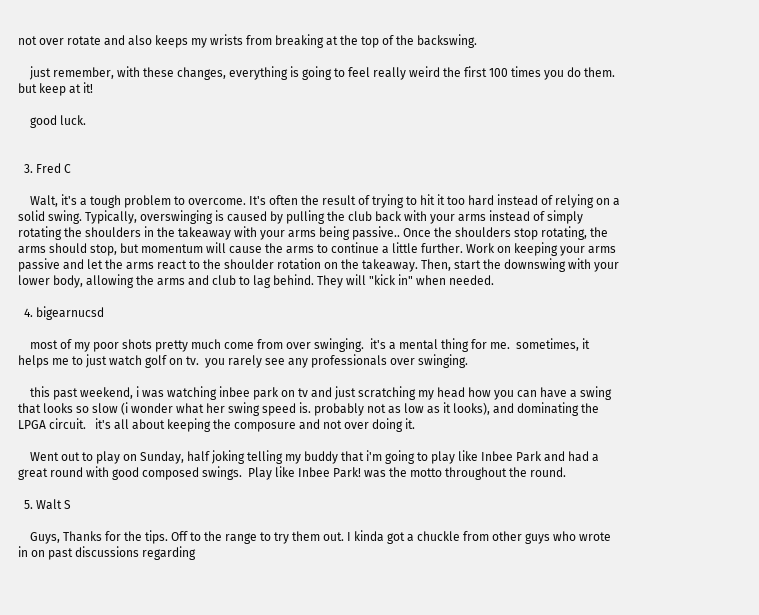not over rotate and also keeps my wrists from breaking at the top of the backswing.

    just remember, with these changes, everything is going to feel really weird the first 100 times you do them.  but keep at it!

    good luck.


  3. Fred C

    Walt, it's a tough problem to overcome. It's often the result of trying to hit it too hard instead of relying on a solid swing. Typically, overswinging is caused by pulling the club back with your arms instead of simply rotating the shoulders in the takeaway with your arms being passive.. Once the shoulders stop rotating, the arms should stop, but momentum will cause the arms to continue a little further. Work on keeping your arms passive and let the arms react to the shoulder rotation on the takeaway. Then, start the downswing with your lower body, allowing the arms and club to lag behind. They will "kick in" when needed.

  4. bigearnucsd

    most of my poor shots pretty much come from over swinging.  it's a mental thing for me.  sometimes, it helps me to just watch golf on tv.  you rarely see any professionals over swinging.

    this past weekend, i was watching inbee park on tv and just scratching my head how you can have a swing that looks so slow (i wonder what her swing speed is. probably not as low as it looks), and dominating the LPGA circuit.   it's all about keeping the composure and not over doing it.

    Went out to play on Sunday, half joking telling my buddy that i'm going to play like Inbee Park and had a great round with good composed swings.  Play like Inbee Park! was the motto throughout the round.

  5. Walt S

    Guys, Thanks for the tips. Off to the range to try them out. I kinda got a chuckle from other guys who wrote in on past discussions regarding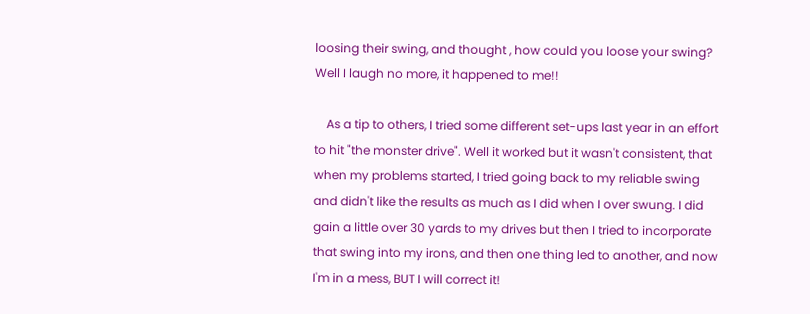loosing their swing, and thought , how could you loose your swing? Well I laugh no more, it happened to me!!

    As a tip to others, I tried some different set-ups last year in an effort to hit "the monster drive". Well it worked but it wasn't consistent, that when my problems started, I tried going back to my reliable swing and didn't like the results as much as I did when I over swung. I did gain a little over 30 yards to my drives but then I tried to incorporate that swing into my irons, and then one thing led to another, and now I'm in a mess, BUT I will correct it!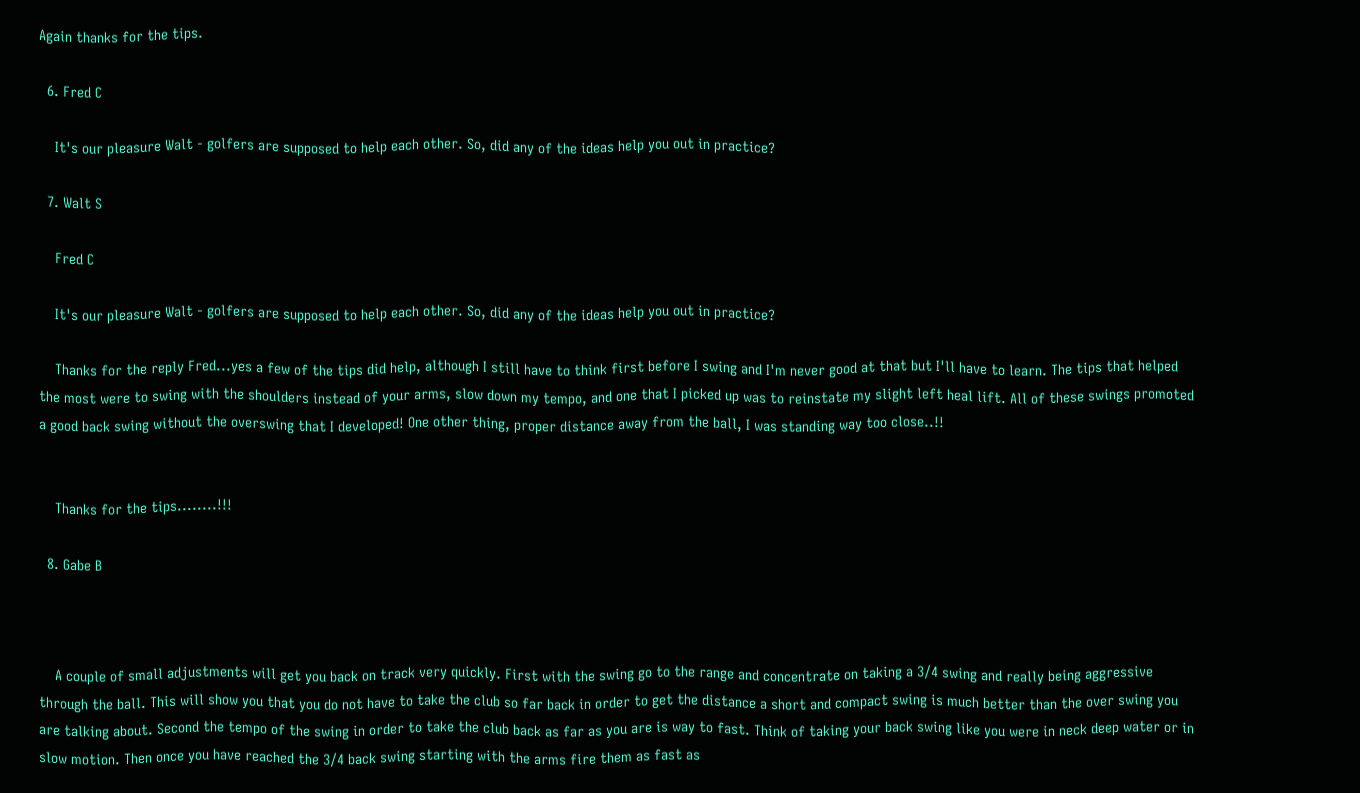Again thanks for the tips.

  6. Fred C

    It's our pleasure Walt - golfers are supposed to help each other. So, did any of the ideas help you out in practice?

  7. Walt S

    Fred C

    It's our pleasure Walt - golfers are supposed to help each other. So, did any of the ideas help you out in practice?

    Thanks for the reply Fred...yes a few of the tips did help, although I still have to think first before I swing and I'm never good at that but I'll have to learn. The tips that helped the most were to swing with the shoulders instead of your arms, slow down my tempo, and one that I picked up was to reinstate my slight left heal lift. All of these swings promoted a good back swing without the overswing that I developed! One other thing, proper distance away from the ball, I was standing way too close..!!


    Thanks for the tips........!!!

  8. Gabe B



    A couple of small adjustments will get you back on track very quickly. First with the swing go to the range and concentrate on taking a 3/4 swing and really being aggressive through the ball. This will show you that you do not have to take the club so far back in order to get the distance a short and compact swing is much better than the over swing you are talking about. Second the tempo of the swing in order to take the club back as far as you are is way to fast. Think of taking your back swing like you were in neck deep water or in slow motion. Then once you have reached the 3/4 back swing starting with the arms fire them as fast as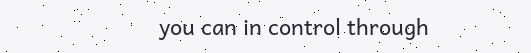you can in control through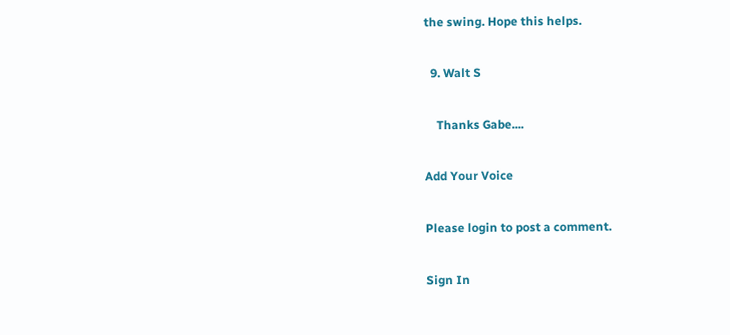the swing. Hope this helps.

  9. Walt S

    Thanks Gabe....

Add Your Voice

Please login to post a comment.

Sign In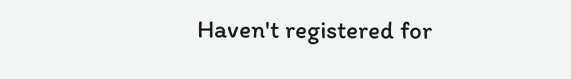Haven't registered for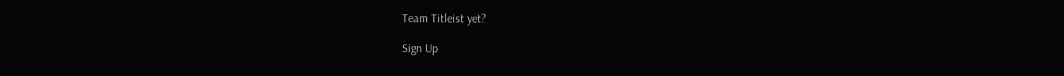Team Titleist yet?

Sign Up